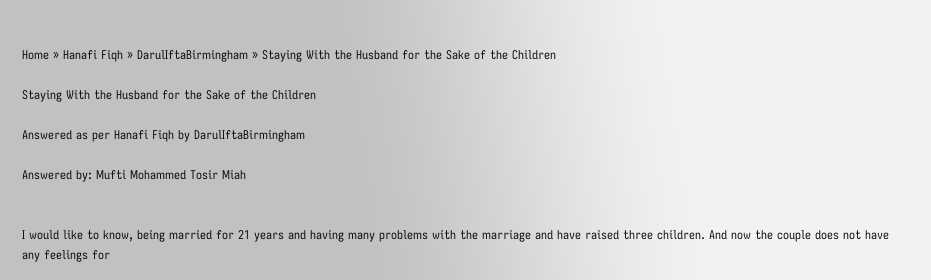Home » Hanafi Fiqh » DarulIftaBirmingham » Staying With the Husband for the Sake of the Children

Staying With the Husband for the Sake of the Children

Answered as per Hanafi Fiqh by DarulIftaBirmingham

Answered by: Mufti Mohammed Tosir Miah


I would like to know, being married for 21 years and having many problems with the marriage and have raised three children. And now the couple does not have any feelings for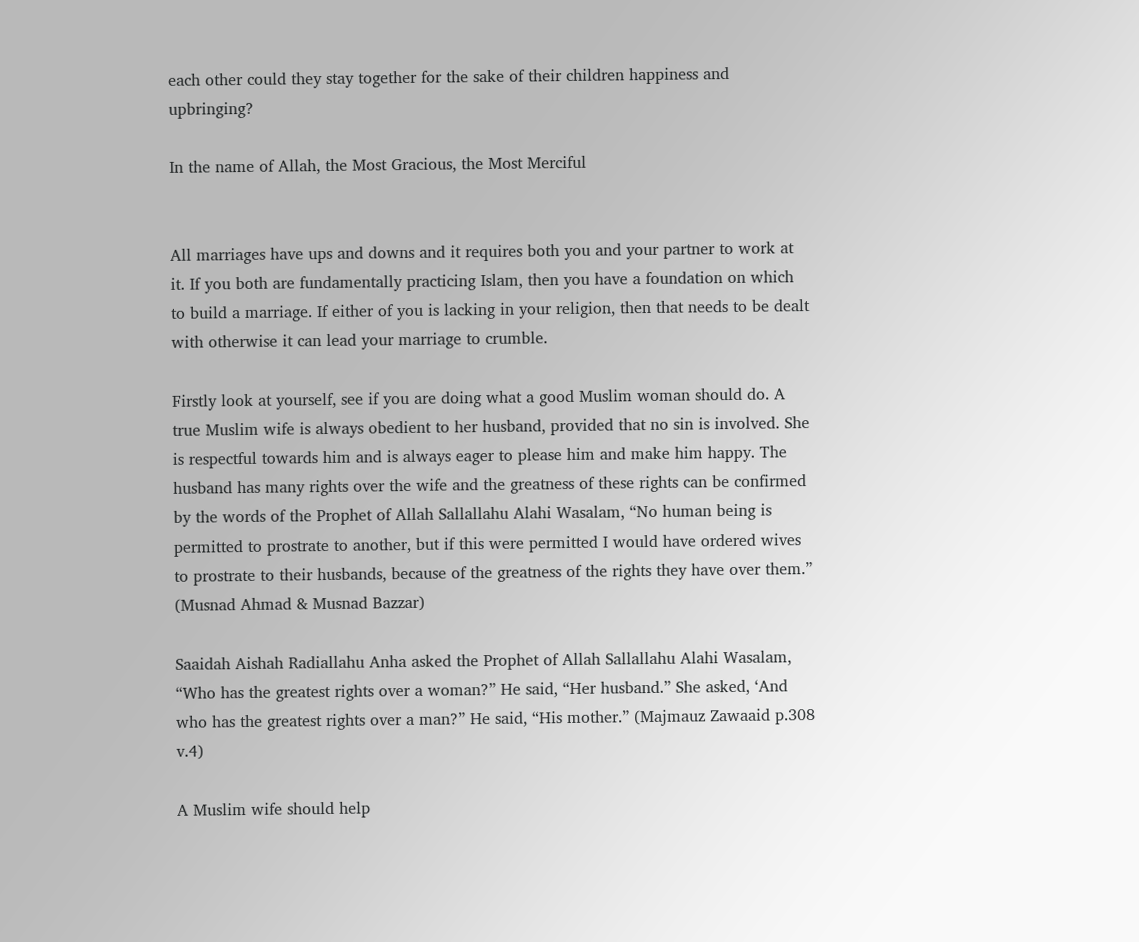each other could they stay together for the sake of their children happiness and upbringing?

In the name of Allah, the Most Gracious, the Most Merciful


All marriages have ups and downs and it requires both you and your partner to work at it. If you both are fundamentally practicing Islam, then you have a foundation on which to build a marriage. If either of you is lacking in your religion, then that needs to be dealt with otherwise it can lead your marriage to crumble.

Firstly look at yourself, see if you are doing what a good Muslim woman should do. A true Muslim wife is always obedient to her husband, provided that no sin is involved. She is respectful towards him and is always eager to please him and make him happy. The husband has many rights over the wife and the greatness of these rights can be confirmed by the words of the Prophet of Allah Sallallahu Alahi Wasalam, “No human being is permitted to prostrate to another, but if this were permitted I would have ordered wives to prostrate to their husbands, because of the greatness of the rights they have over them.” (Musnad Ahmad & Musnad Bazzar)

Saaidah Aishah Radiallahu Anha asked the Prophet of Allah Sallallahu Alahi Wasalam, “Who has the greatest rights over a woman?” He said, “Her husband.” She asked, ‘And who has the greatest rights over a man?” He said, “His mother.” (Majmauz Zawaaid p.308 v.4)

A Muslim wife should help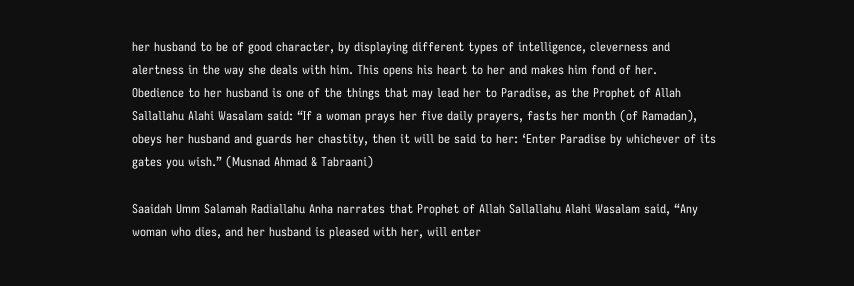her husband to be of good character, by displaying different types of intelligence, cleverness and alertness in the way she deals with him. This opens his heart to her and makes him fond of her.  Obedience to her husband is one of the things that may lead her to Paradise, as the Prophet of Allah Sallallahu Alahi Wasalam said: “If a woman prays her five daily prayers, fasts her month (of Ramadan), obeys her husband and guards her chastity, then it will be said to her: ‘Enter Paradise by whichever of its gates you wish.” (Musnad Ahmad & Tabraani)

Saaidah Umm Salamah Radiallahu Anha narrates that Prophet of Allah Sallallahu Alahi Wasalam said, “Any woman who dies, and her husband is pleased with her, will enter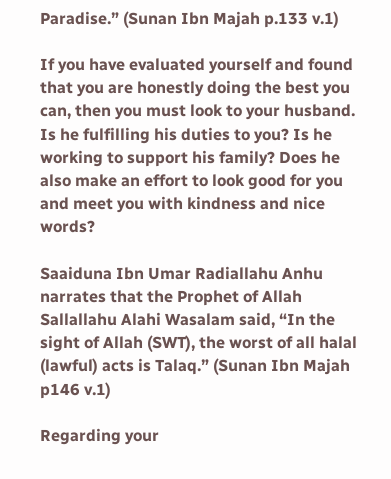Paradise.” (Sunan Ibn Majah p.133 v.1)

If you have evaluated yourself and found that you are honestly doing the best you can, then you must look to your husband. Is he fulfilling his duties to you? Is he working to support his family? Does he also make an effort to look good for you and meet you with kindness and nice words?

Saaiduna Ibn Umar Radiallahu Anhu narrates that the Prophet of Allah Sallallahu Alahi Wasalam said, “In the sight of Allah (SWT), the worst of all halal (lawful) acts is Talaq.” (Sunan Ibn Majah p146 v.1)

Regarding your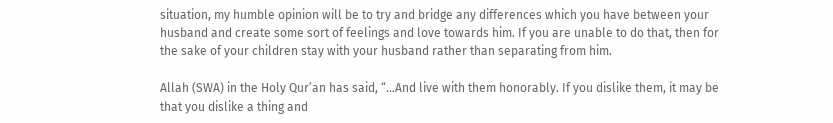situation, my humble opinion will be to try and bridge any differences which you have between your husband and create some sort of feelings and love towards him. If you are unable to do that, then for the sake of your children stay with your husband rather than separating from him.

Allah (SWA) in the Holy Qur’an has said, “…And live with them honorably. If you dislike them, it may be that you dislike a thing and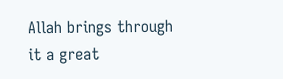Allah brings through it a great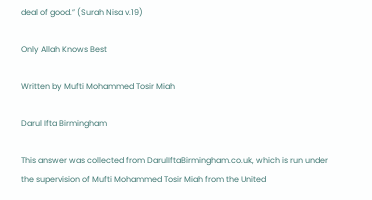deal of good.” (Surah Nisa v.19)

Only Allah Knows Best

Written by Mufti Mohammed Tosir Miah

Darul Ifta Birmingham

This answer was collected from DarulIftaBirmingham.co.uk, which is run under the supervision of Mufti Mohammed Tosir Miah from the United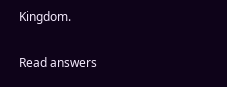Kingdom.

Read answers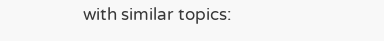with similar topics: